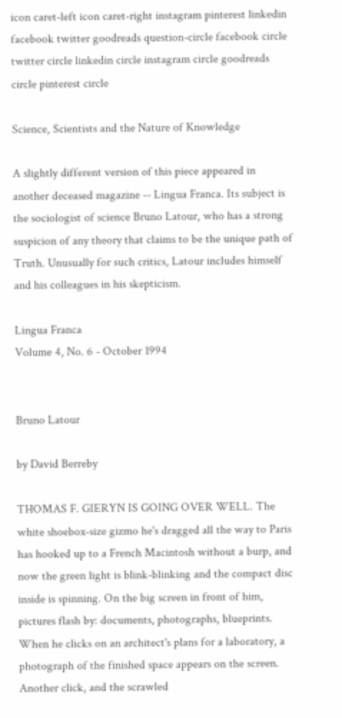icon caret-left icon caret-right instagram pinterest linkedin facebook twitter goodreads question-circle facebook circle twitter circle linkedin circle instagram circle goodreads circle pinterest circle

Science, Scientists and the Nature of Knowledge

A slightly different version of this piece appeared in another deceased magazine -- Lingua Franca. Its subject is the sociologist of science Bruno Latour, who has a strong suspicion of any theory that claims to be the unique path of Truth. Unusually for such critics, Latour includes himself and his colleagues in his skepticism.

Lingua Franca
Volume 4, No. 6 - October 1994


Bruno Latour

by David Berreby

THOMAS F. GIERYN IS GOING OVER WELL. The white shoebox-size gizmo he's dragged all the way to Paris has hooked up to a French Macintosh without a burp, and now the green light is blink-blinking and the compact disc inside is spinning. On the big screen in front of him, pictures flash by: documents, photographs, blueprints. When he clicks on an architect's plans for a laboratory, a photograph of the finished space appears on the screen. Another click, and the scrawled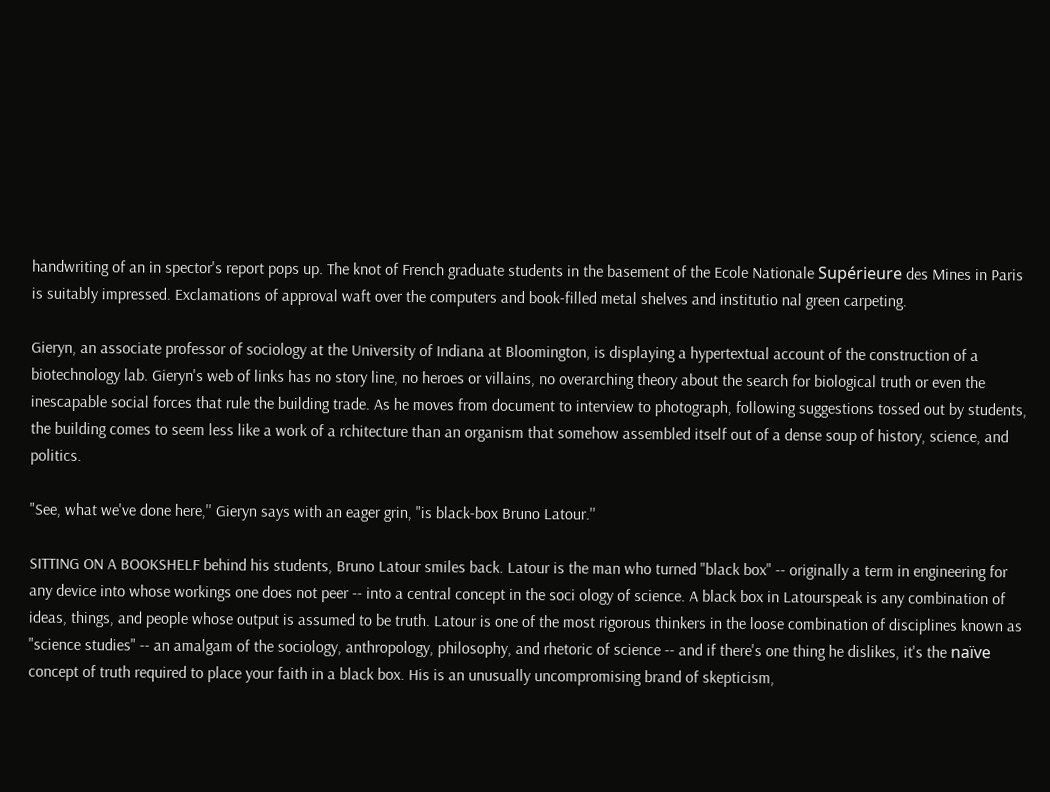handwriting of an in spector's report pops up. The knot of French graduate students in the basement of the Ecole Nationale Supérieure des Mines in Paris is suitably impressed. Exclamations of approval waft over the computers and book-filled metal shelves and institutio nal green carpeting.

Gieryn, an associate professor of sociology at the University of Indiana at Bloomington, is displaying a hypertextual account of the construction of a biotechnology lab. Gieryn's web of links has no story line, no heroes or villains, no overarching theory about the search for biological truth or even the inescapable social forces that rule the building trade. As he moves from document to interview to photograph, following suggestions tossed out by students, the building comes to seem less like a work of a rchitecture than an organism that somehow assembled itself out of a dense soup of history, science, and politics.

"See, what we've done here,'' Gieryn says with an eager grin, "is black-box Bruno Latour.''

SITTING ON A BOOKSHELF behind his students, Bruno Latour smiles back. Latour is the man who turned "black box" -- originally a term in engineering for any device into whose workings one does not peer -- into a central concept in the soci ology of science. A black box in Latourspeak is any combination of ideas, things, and people whose output is assumed to be truth. Latour is one of the most rigorous thinkers in the loose combination of disciplines known as "science studies" -- an amalgam of the sociology, anthropology, philosophy, and rhetoric of science -- and if there's one thing he dislikes, it's the naïve concept of truth required to place your faith in a black box. His is an unusually uncompromising brand of skepticism,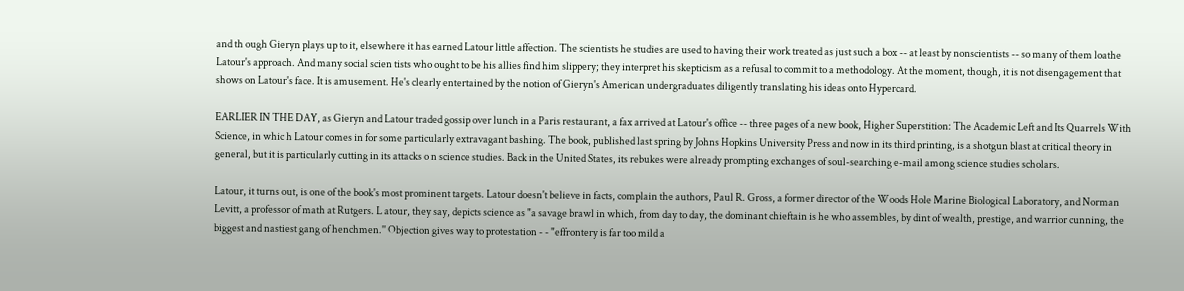and th ough Gieryn plays up to it, elsewhere it has earned Latour little affection. The scientists he studies are used to having their work treated as just such a box -- at least by nonscientists -- so many of them loathe Latour's approach. And many social scien tists who ought to be his allies find him slippery; they interpret his skepticism as a refusal to commit to a methodology. At the moment, though, it is not disengagement that shows on Latour's face. It is amusement. He's clearly entertained by the notion of Gieryn's American undergraduates diligently translating his ideas onto Hypercard.

EARLIER IN THE DAY, as Gieryn and Latour traded gossip over lunch in a Paris restaurant, a fax arrived at Latour's office -- three pages of a new book, Higher Superstition: The Academic Left and Its Quarrels With Science, in whic h Latour comes in for some particularly extravagant bashing. The book, published last spring by Johns Hopkins University Press and now in its third printing, is a shotgun blast at critical theory in general, but it is particularly cutting in its attacks o n science studies. Back in the United States, its rebukes were already prompting exchanges of soul-searching e-mail among science studies scholars.

Latour, it turns out, is one of the book's most prominent targets. Latour doesn't believe in facts, complain the authors, Paul R. Gross, a former director of the Woods Hole Marine Biological Laboratory, and Norman Levitt, a professor of math at Rutgers. L atour, they say, depicts science as "a savage brawl in which, from day to day, the dominant chieftain is he who assembles, by dint of wealth, prestige, and warrior cunning, the biggest and nastiest gang of henchmen.'' Objection gives way to protestation - - "effrontery is far too mild a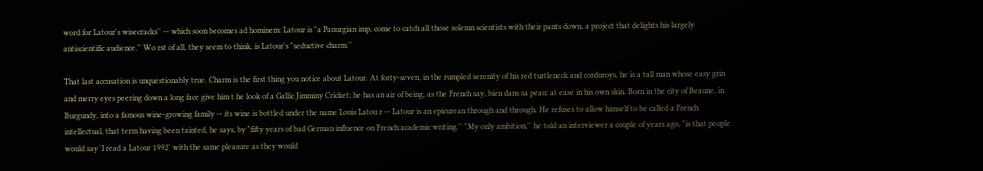word for Latour's wisecracks'' -- which soon becomes ad hominem: Latour is "a Panurgian imp, come to catch all those solemn scientists with their pants down, a project that delights his largely antiscientific audience.'' Wo rst of all, they seem to think, is Latour's "seductive charm.''

That last accusation is unquestionably true. Charm is the first thing you notice about Latour. At forty-seven, in the rumpled serenity of his red turtleneck and corduroys, he is a tall man whose easy grin and merry eyes peering down a long face give him t he look of a Gallic Jimminy Cricket; he has an air of being, as the French say, bien dans sa peau: at ease in his own skin. Born in the city of Beaune, in Burgundy, into a famous wine-growing family -- its wine is bottled under the name Louis Latou r -- Latour is an epicurean through and through. He refuses to allow himself to be called a French intellectual, that term having been tainted, he says, by "fifty years of bad German influence on French academic writing.'' "My only ambition,'' he told an interviewer a couple of years ago, "is that people would say 'I read a Latour 1992' with the same pleasure as they would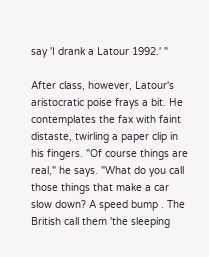say 'I drank a Latour 1992.' "

After class, however, Latour's aristocratic poise frays a bit. He contemplates the fax with faint distaste, twirling a paper clip in his fingers. "Of course things are real," he says. "What do you call those things that make a car slow down? A speed bump . The British call them 'the sleeping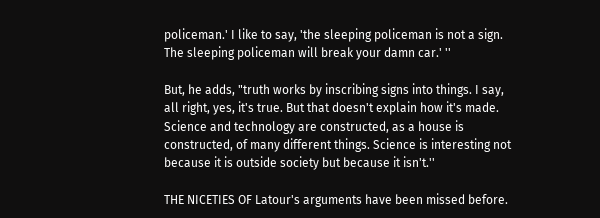policeman.' I like to say, 'the sleeping policeman is not a sign. The sleeping policeman will break your damn car.' ''

But, he adds, "truth works by inscribing signs into things. I say, all right, yes, it's true. But that doesn't explain how it's made. Science and technology are constructed, as a house is constructed, of many different things. Science is interesting not because it is outside society but because it isn't.''

THE NICETIES OF Latour's arguments have been missed before.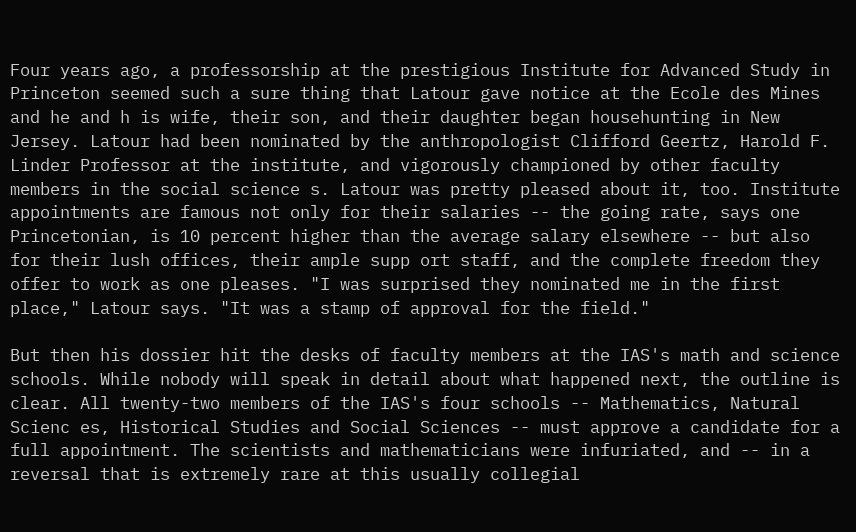Four years ago, a professorship at the prestigious Institute for Advanced Study in Princeton seemed such a sure thing that Latour gave notice at the Ecole des Mines and he and h is wife, their son, and their daughter began househunting in New Jersey. Latour had been nominated by the anthropologist Clifford Geertz, Harold F. Linder Professor at the institute, and vigorously championed by other faculty members in the social science s. Latour was pretty pleased about it, too. Institute appointments are famous not only for their salaries -- the going rate, says one Princetonian, is 10 percent higher than the average salary elsewhere -- but also for their lush offices, their ample supp ort staff, and the complete freedom they offer to work as one pleases. "I was surprised they nominated me in the first place," Latour says. "It was a stamp of approval for the field."

But then his dossier hit the desks of faculty members at the IAS's math and science schools. While nobody will speak in detail about what happened next, the outline is clear. All twenty-two members of the IAS's four schools -- Mathematics, Natural Scienc es, Historical Studies and Social Sciences -- must approve a candidate for a full appointment. The scientists and mathematicians were infuriated, and -- in a reversal that is extremely rare at this usually collegial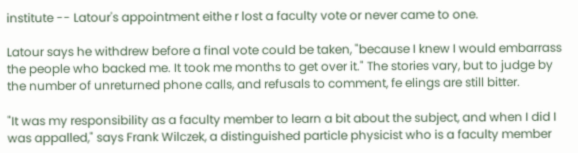institute -- Latour's appointment eithe r lost a faculty vote or never came to one.

Latour says he withdrew before a final vote could be taken, "because I knew I would embarrass the people who backed me. It took me months to get over it." The stories vary, but to judge by the number of unreturned phone calls, and refusals to comment, fe elings are still bitter.

"It was my responsibility as a faculty member to learn a bit about the subject, and when I did I was appalled," says Frank Wilczek, a distinguished particle physicist who is a faculty member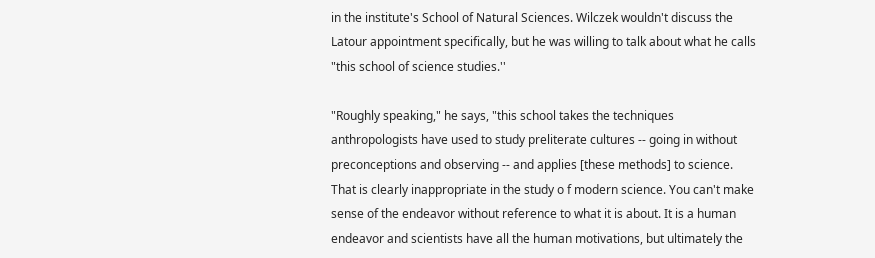in the institute's School of Natural Sciences. Wilczek wouldn't discuss the Latour appointment specifically, but he was willing to talk about what he calls "this school of science studies.''

"Roughly speaking," he says, "this school takes the techniques anthropologists have used to study preliterate cultures -- going in without preconceptions and observing -- and applies [these methods] to science. That is clearly inappropriate in the study o f modern science. You can't make sense of the endeavor without reference to what it is about. It is a human endeavor and scientists have all the human motivations, but ultimately the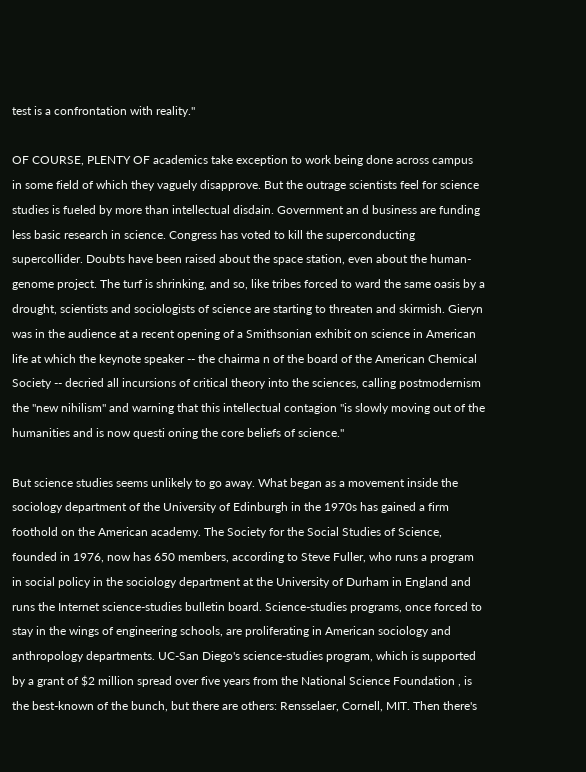test is a confrontation with reality.''

OF COURSE, PLENTY OF academics take exception to work being done across campus in some field of which they vaguely disapprove. But the outrage scientists feel for science studies is fueled by more than intellectual disdain. Government an d business are funding less basic research in science. Congress has voted to kill the superconducting supercollider. Doubts have been raised about the space station, even about the human-genome project. The turf is shrinking, and so, like tribes forced to ward the same oasis by a drought, scientists and sociologists of science are starting to threaten and skirmish. Gieryn was in the audience at a recent opening of a Smithsonian exhibit on science in American life at which the keynote speaker -- the chairma n of the board of the American Chemical Society -- decried all incursions of critical theory into the sciences, calling postmodernism the "new nihilism" and warning that this intellectual contagion "is slowly moving out of the humanities and is now questi oning the core beliefs of science."

But science studies seems unlikely to go away. What began as a movement inside the sociology department of the University of Edinburgh in the 1970s has gained a firm foothold on the American academy. The Society for the Social Studies of Science, founded in 1976, now has 650 members, according to Steve Fuller, who runs a program in social policy in the sociology department at the University of Durham in England and runs the Internet science-studies bulletin board. Science-studies programs, once forced to stay in the wings of engineering schools, are proliferating in American sociology and anthropology departments. UC-San Diego's science-studies program, which is supported by a grant of $2 million spread over five years from the National Science Foundation , is the best-known of the bunch, but there are others: Rensselaer, Cornell, MIT. Then there's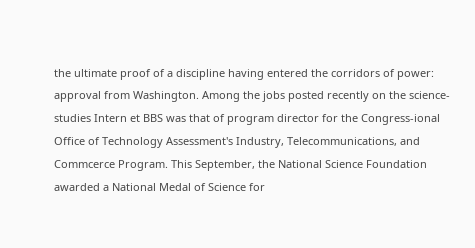the ultimate proof of a discipline having entered the corridors of power: approval from Washington. Among the jobs posted recently on the science-studies Intern et BBS was that of program director for the Congress-ional Office of Technology Assessment's Industry, Telecommunications, and Commcerce Program. This September, the National Science Foundation awarded a National Medal of Science for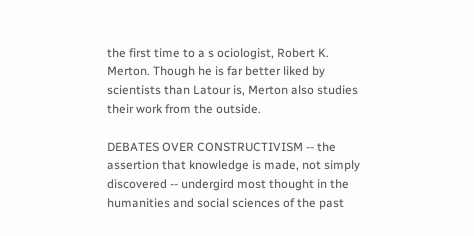the first time to a s ociologist, Robert K. Merton. Though he is far better liked by scientists than Latour is, Merton also studies their work from the outside.

DEBATES OVER CONSTRUCTIVISM -- the assertion that knowledge is made, not simply discovered -- undergird most thought in the humanities and social sciences of the past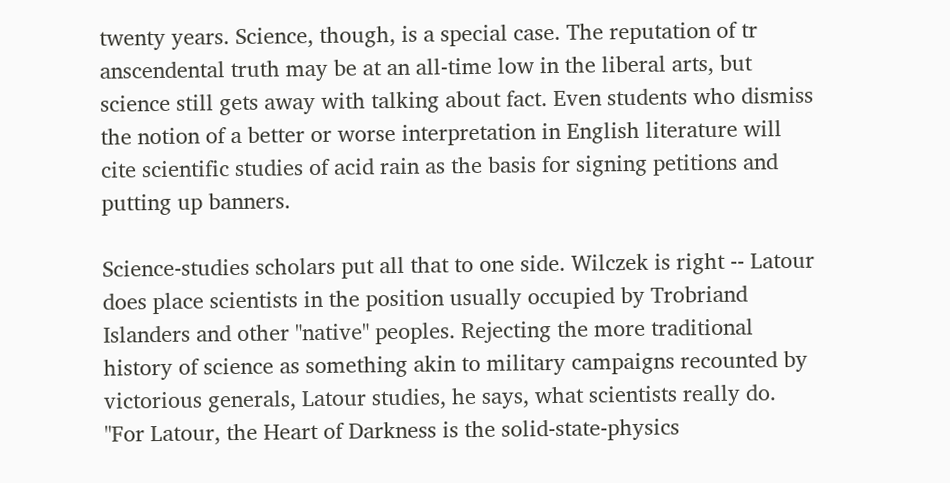twenty years. Science, though, is a special case. The reputation of tr anscendental truth may be at an all-time low in the liberal arts, but science still gets away with talking about fact. Even students who dismiss the notion of a better or worse interpretation in English literature will cite scientific studies of acid rain as the basis for signing petitions and putting up banners.

Science-studies scholars put all that to one side. Wilczek is right -- Latour does place scientists in the position usually occupied by Trobriand Islanders and other "native" peoples. Rejecting the more traditional history of science as something akin to military campaigns recounted by victorious generals, Latour studies, he says, what scientists really do. "For Latour, the Heart of Darkness is the solid-state-physics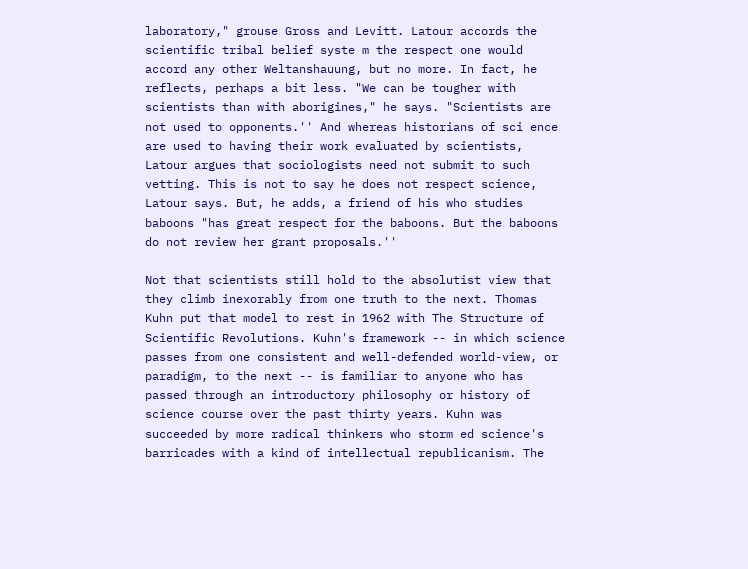laboratory," grouse Gross and Levitt. Latour accords the scientific tribal belief syste m the respect one would accord any other Weltanshauung, but no more. In fact, he reflects, perhaps a bit less. "We can be tougher with scientists than with aborigines," he says. "Scientists are not used to opponents.'' And whereas historians of sci ence are used to having their work evaluated by scientists, Latour argues that sociologists need not submit to such vetting. This is not to say he does not respect science, Latour says. But, he adds, a friend of his who studies baboons "has great respect for the baboons. But the baboons do not review her grant proposals.''

Not that scientists still hold to the absolutist view that they climb inexorably from one truth to the next. Thomas Kuhn put that model to rest in 1962 with The Structure of Scientific Revolutions. Kuhn's framework -- in which science passes from one consistent and well-defended world-view, or paradigm, to the next -- is familiar to anyone who has passed through an introductory philosophy or history of science course over the past thirty years. Kuhn was succeeded by more radical thinkers who storm ed science's barricades with a kind of intellectual republicanism. The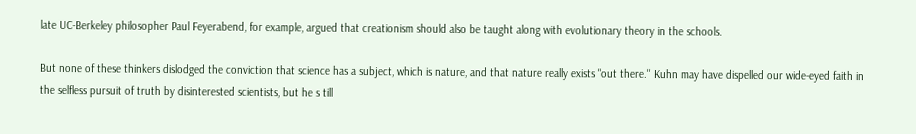late UC-Berkeley philosopher Paul Feyerabend, for example, argued that creationism should also be taught along with evolutionary theory in the schools.

But none of these thinkers dislodged the conviction that science has a subject, which is nature, and that nature really exists "out there.'' Kuhn may have dispelled our wide-eyed faith in the selfless pursuit of truth by disinterested scientists, but he s till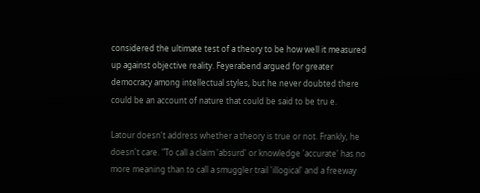considered the ultimate test of a theory to be how well it measured up against objective reality. Feyerabend argued for greater democracy among intellectual styles, but he never doubted there could be an account of nature that could be said to be tru e.

Latour doesn't address whether a theory is true or not. Frankly, he doesn't care. "To call a claim 'absurd' or knowledge 'accurate' has no more meaning than to call a smuggler trail 'illogical' and a freeway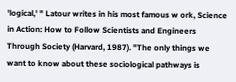'logical,' " Latour writes in his most famous w ork, Science in Action: How to Follow Scientists and Engineers Through Society (Harvard, 1987). "The only things we want to know about these sociological pathways is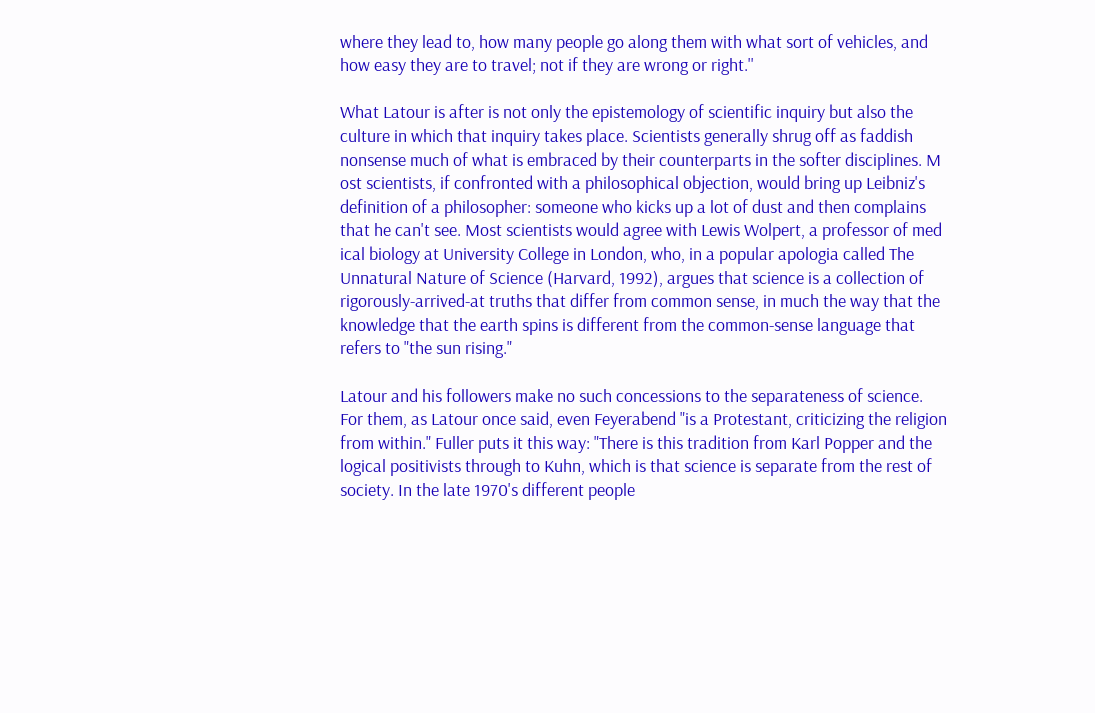where they lead to, how many people go along them with what sort of vehicles, and how easy they are to travel; not if they are wrong or right.''

What Latour is after is not only the epistemology of scientific inquiry but also the culture in which that inquiry takes place. Scientists generally shrug off as faddish nonsense much of what is embraced by their counterparts in the softer disciplines. M ost scientists, if confronted with a philosophical objection, would bring up Leibniz's definition of a philosopher: someone who kicks up a lot of dust and then complains that he can't see. Most scientists would agree with Lewis Wolpert, a professor of med ical biology at University College in London, who, in a popular apologia called The Unnatural Nature of Science (Harvard, 1992), argues that science is a collection of rigorously-arrived-at truths that differ from common sense, in much the way that the knowledge that the earth spins is different from the common-sense language that refers to "the sun rising."

Latour and his followers make no such concessions to the separateness of science. For them, as Latour once said, even Feyerabend "is a Protestant, criticizing the religion from within." Fuller puts it this way: "There is this tradition from Karl Popper and the logical positivists through to Kuhn, which is that science is separate from the rest of society. In the late 1970's different people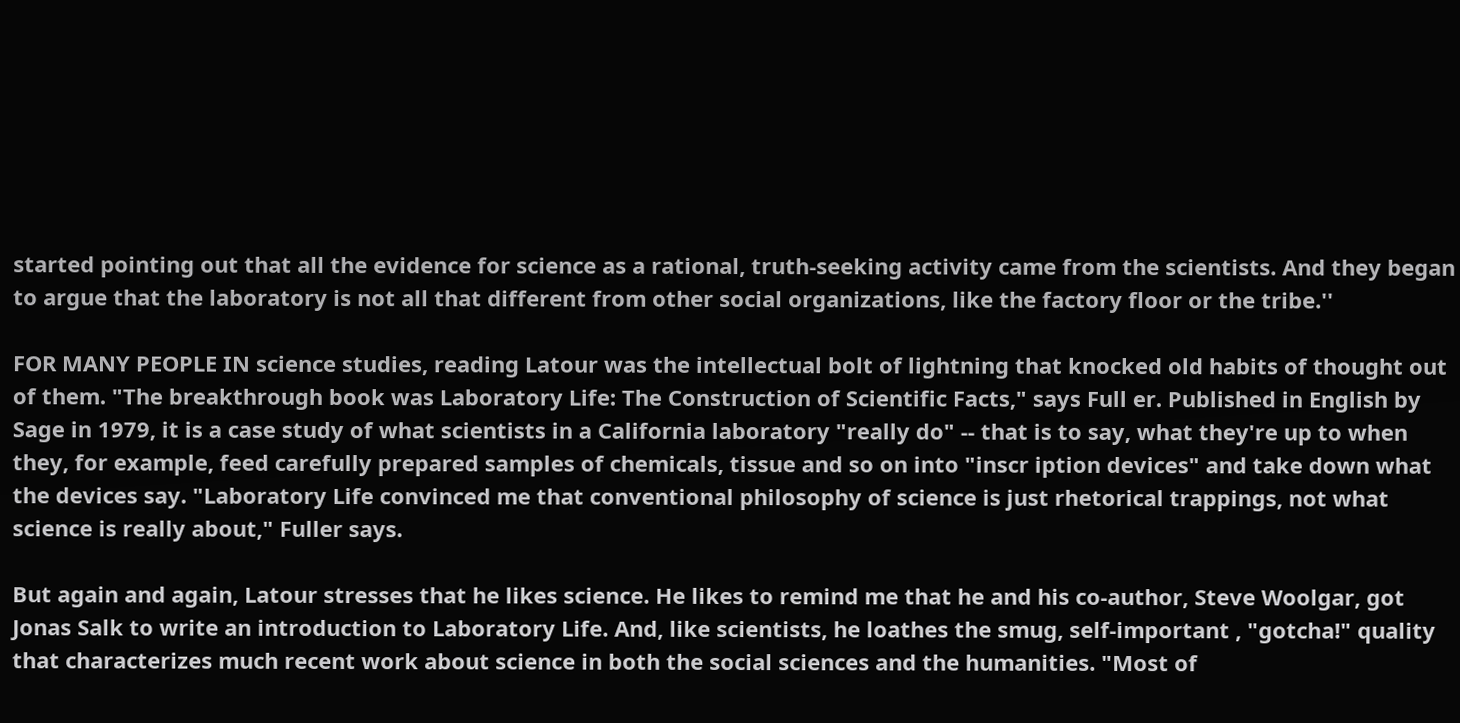started pointing out that all the evidence for science as a rational, truth-seeking activity came from the scientists. And they began to argue that the laboratory is not all that different from other social organizations, like the factory floor or the tribe.''

FOR MANY PEOPLE IN science studies, reading Latour was the intellectual bolt of lightning that knocked old habits of thought out of them. "The breakthrough book was Laboratory Life: The Construction of Scientific Facts," says Full er. Published in English by Sage in 1979, it is a case study of what scientists in a California laboratory "really do" -- that is to say, what they're up to when they, for example, feed carefully prepared samples of chemicals, tissue and so on into "inscr iption devices" and take down what the devices say. "Laboratory Life convinced me that conventional philosophy of science is just rhetorical trappings, not what science is really about," Fuller says.

But again and again, Latour stresses that he likes science. He likes to remind me that he and his co-author, Steve Woolgar, got Jonas Salk to write an introduction to Laboratory Life. And, like scientists, he loathes the smug, self-important , "gotcha!" quality that characterizes much recent work about science in both the social sciences and the humanities. "Most of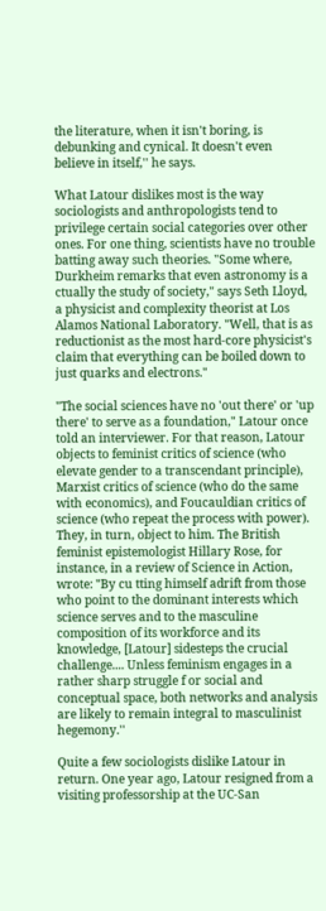the literature, when it isn't boring, is debunking and cynical. It doesn't even believe in itself,'' he says.

What Latour dislikes most is the way sociologists and anthropologists tend to privilege certain social categories over other ones. For one thing, scientists have no trouble batting away such theories. "Some where, Durkheim remarks that even astronomy is a ctually the study of society," says Seth Lloyd, a physicist and complexity theorist at Los Alamos National Laboratory. "Well, that is as reductionist as the most hard-core physicist's claim that everything can be boiled down to just quarks and electrons."

"The social sciences have no 'out there' or 'up there' to serve as a foundation," Latour once told an interviewer. For that reason, Latour objects to feminist critics of science (who elevate gender to a transcendant principle), Marxist critics of science (who do the same with economics), and Foucauldian critics of science (who repeat the process with power). They, in turn, object to him. The British feminist epistemologist Hillary Rose, for instance, in a review of Science in Action, wrote: "By cu tting himself adrift from those who point to the dominant interests which science serves and to the masculine composition of its workforce and its knowledge, [Latour] sidesteps the crucial challenge.... Unless feminism engages in a rather sharp struggle f or social and conceptual space, both networks and analysis are likely to remain integral to masculinist hegemony.''

Quite a few sociologists dislike Latour in return. One year ago, Latour resigned from a visiting professorship at the UC-San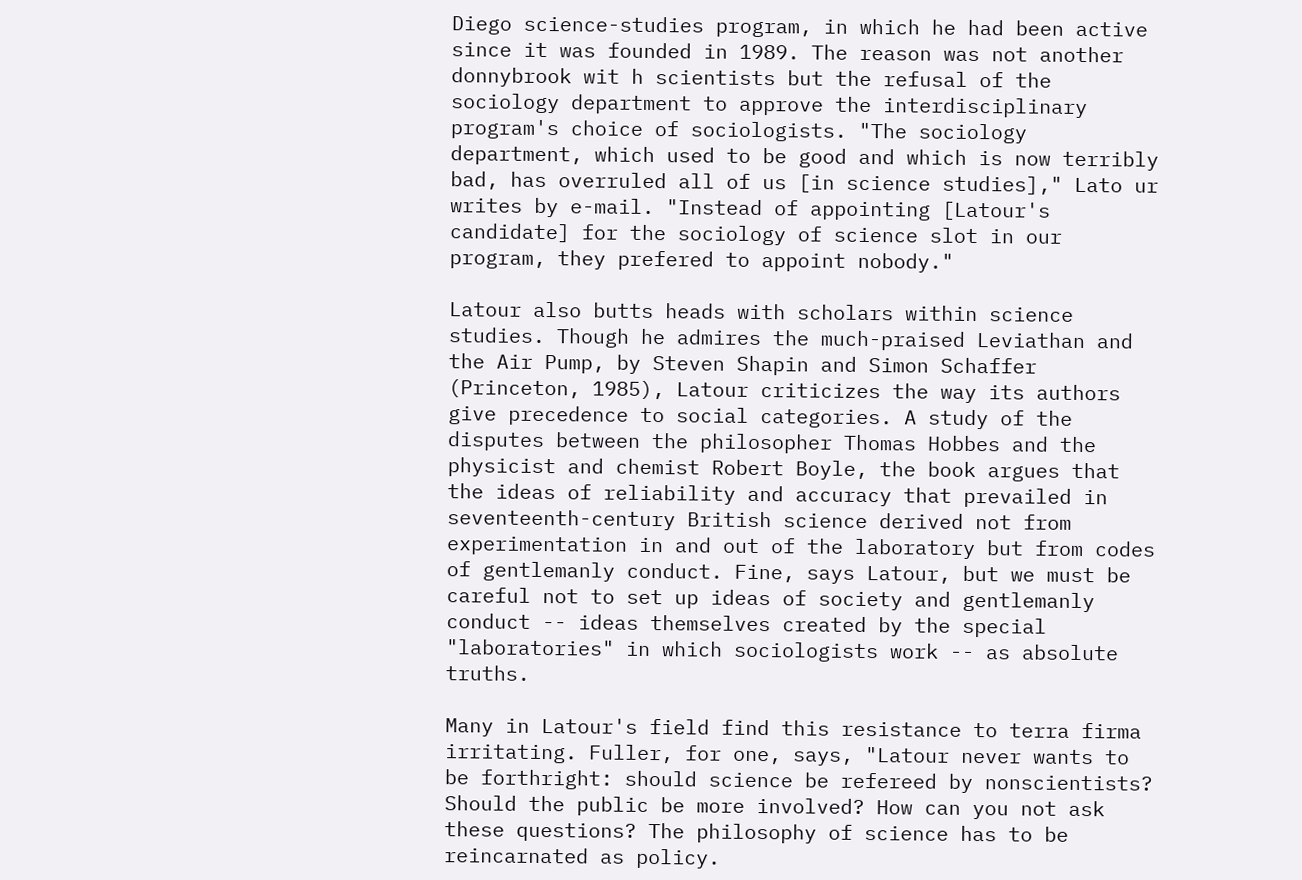Diego science-studies program, in which he had been active since it was founded in 1989. The reason was not another donnybrook wit h scientists but the refusal of the sociology department to approve the interdisciplinary program's choice of sociologists. "The sociology department, which used to be good and which is now terribly bad, has overruled all of us [in science studies]," Lato ur writes by e-mail. "Instead of appointing [Latour's candidate] for the sociology of science slot in our program, they prefered to appoint nobody."

Latour also butts heads with scholars within science studies. Though he admires the much-praised Leviathan and the Air Pump, by Steven Shapin and Simon Schaffer (Princeton, 1985), Latour criticizes the way its authors give precedence to social categories. A study of the disputes between the philosopher Thomas Hobbes and the physicist and chemist Robert Boyle, the book argues that the ideas of reliability and accuracy that prevailed in seventeenth-century British science derived not from experimentation in and out of the laboratory but from codes of gentlemanly conduct. Fine, says Latour, but we must be careful not to set up ideas of society and gentlemanly conduct -- ideas themselves created by the special "laboratories" in which sociologists work -- as absolute truths.

Many in Latour's field find this resistance to terra firma irritating. Fuller, for one, says, "Latour never wants to be forthright: should science be refereed by nonscientists? Should the public be more involved? How can you not ask these questions? The philosophy of science has to be reincarnated as policy.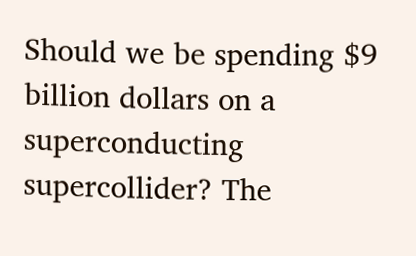Should we be spending $9 billion dollars on a superconducting supercollider? The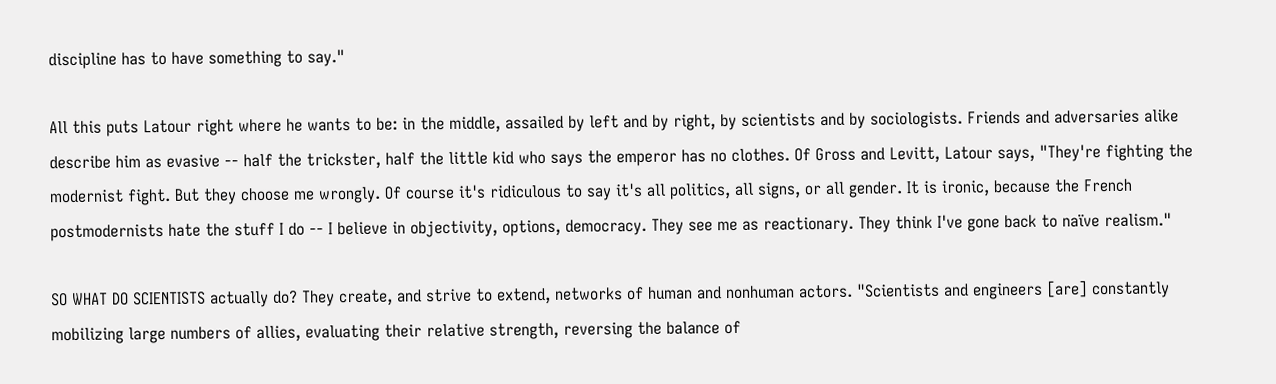discipline has to have something to say."

All this puts Latour right where he wants to be: in the middle, assailed by left and by right, by scientists and by sociologists. Friends and adversaries alike describe him as evasive -- half the trickster, half the little kid who says the emperor has no clothes. Of Gross and Levitt, Latour says, "They're fighting the modernist fight. But they choose me wrongly. Of course it's ridiculous to say it's all politics, all signs, or all gender. It is ironic, because the French postmodernists hate the stuff I do -- I believe in objectivity, options, democracy. They see me as reactionary. They think I've gone back to naïve realism."

SO WHAT DO SCIENTISTS actually do? They create, and strive to extend, networks of human and nonhuman actors. "Scientists and engineers [are] constantly mobilizing large numbers of allies, evaluating their relative strength, reversing the balance of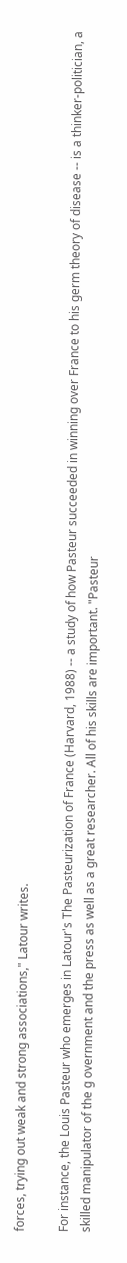forces, trying out weak and strong associations," Latour writes.

For instance, the Louis Pasteur who emerges in Latour's The Pasteurization of France (Harvard, 1988) -- a study of how Pasteur succeeded in winning over France to his germ theory of disease -- is a thinker-politician, a skilled manipulator of the g overnment and the press as well as a great researcher. All of his skills are important. "Pasteur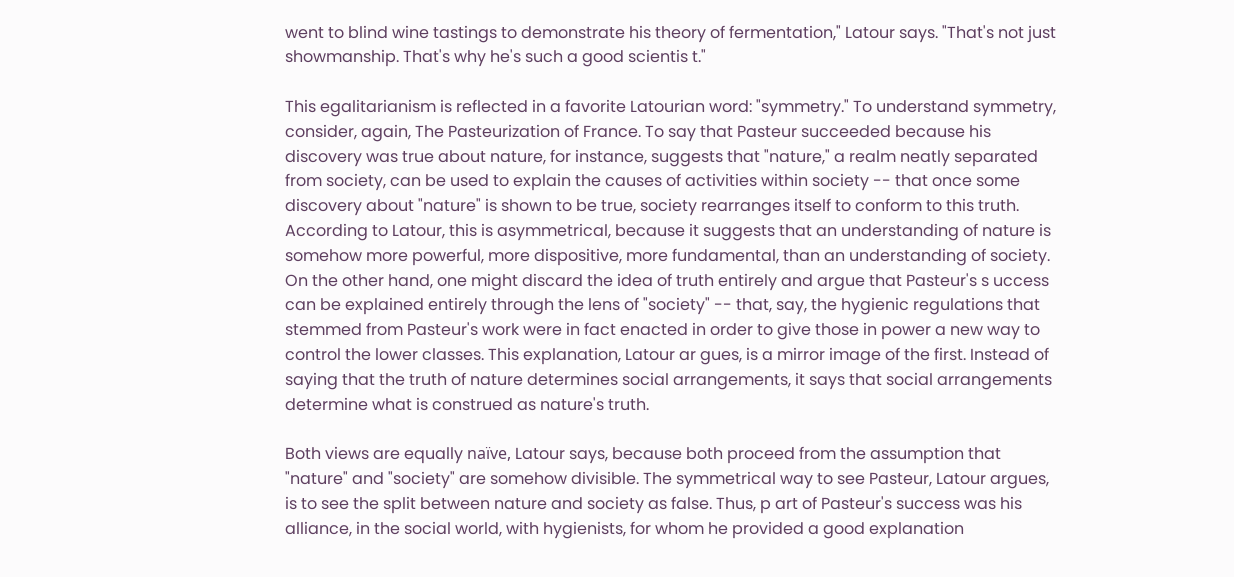went to blind wine tastings to demonstrate his theory of fermentation," Latour says. "That's not just showmanship. That's why he's such a good scientis t."

This egalitarianism is reflected in a favorite Latourian word: "symmetry." To understand symmetry, consider, again, The Pasteurization of France. To say that Pasteur succeeded because his discovery was true about nature, for instance, suggests that "nature," a realm neatly separated from society, can be used to explain the causes of activities within society -- that once some discovery about "nature" is shown to be true, society rearranges itself to conform to this truth. According to Latour, this is asymmetrical, because it suggests that an understanding of nature is somehow more powerful, more dispositive, more fundamental, than an understanding of society. On the other hand, one might discard the idea of truth entirely and argue that Pasteur's s uccess can be explained entirely through the lens of "society" -- that, say, the hygienic regulations that stemmed from Pasteur's work were in fact enacted in order to give those in power a new way to control the lower classes. This explanation, Latour ar gues, is a mirror image of the first. Instead of saying that the truth of nature determines social arrangements, it says that social arrangements determine what is construed as nature's truth.

Both views are equally naïve, Latour says, because both proceed from the assumption that "nature" and "society" are somehow divisible. The symmetrical way to see Pasteur, Latour argues, is to see the split between nature and society as false. Thus, p art of Pasteur's success was his alliance, in the social world, with hygienists, for whom he provided a good explanation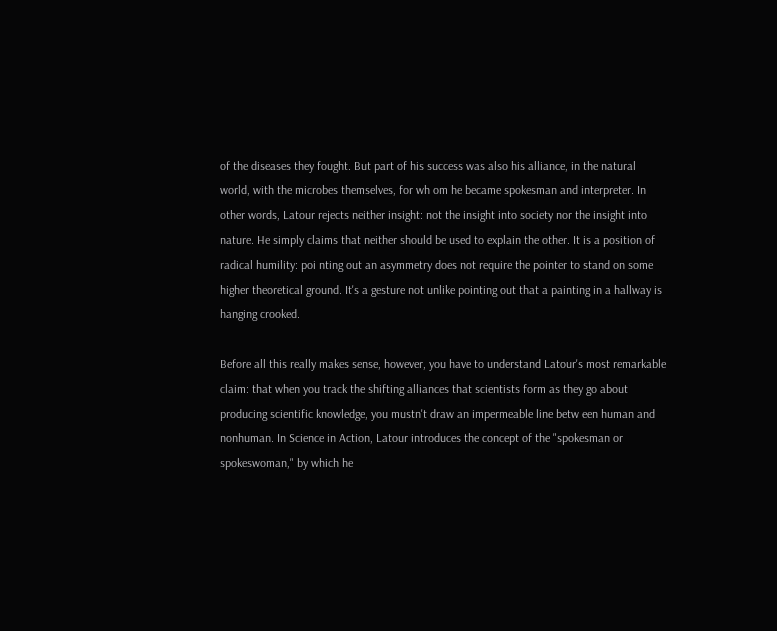of the diseases they fought. But part of his success was also his alliance, in the natural world, with the microbes themselves, for wh om he became spokesman and interpreter. In other words, Latour rejects neither insight: not the insight into society nor the insight into nature. He simply claims that neither should be used to explain the other. It is a position of radical humility: poi nting out an asymmetry does not require the pointer to stand on some higher theoretical ground. It's a gesture not unlike pointing out that a painting in a hallway is hanging crooked.

Before all this really makes sense, however, you have to understand Latour's most remarkable claim: that when you track the shifting alliances that scientists form as they go about producing scientific knowledge, you mustn't draw an impermeable line betw een human and nonhuman. In Science in Action, Latour introduces the concept of the "spokesman or spokeswoman," by which he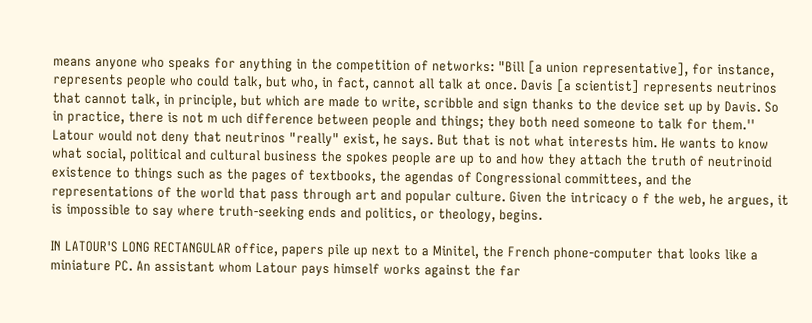means anyone who speaks for anything in the competition of networks: "Bill [a union representative], for instance, represents people who could talk, but who, in fact, cannot all talk at once. Davis [a scientist] represents neutrinos that cannot talk, in principle, but which are made to write, scribble and sign thanks to the device set up by Davis. So in practice, there is not m uch difference between people and things; they both need someone to talk for them.'' Latour would not deny that neutrinos "really" exist, he says. But that is not what interests him. He wants to know what social, political and cultural business the spokes people are up to and how they attach the truth of neutrinoid existence to things such as the pages of textbooks, the agendas of Congressional committees, and the representations of the world that pass through art and popular culture. Given the intricacy o f the web, he argues, it is impossible to say where truth-seeking ends and politics, or theology, begins.

IN LATOUR'S LONG RECTANGULAR office, papers pile up next to a Minitel, the French phone-computer that looks like a miniature PC. An assistant whom Latour pays himself works against the far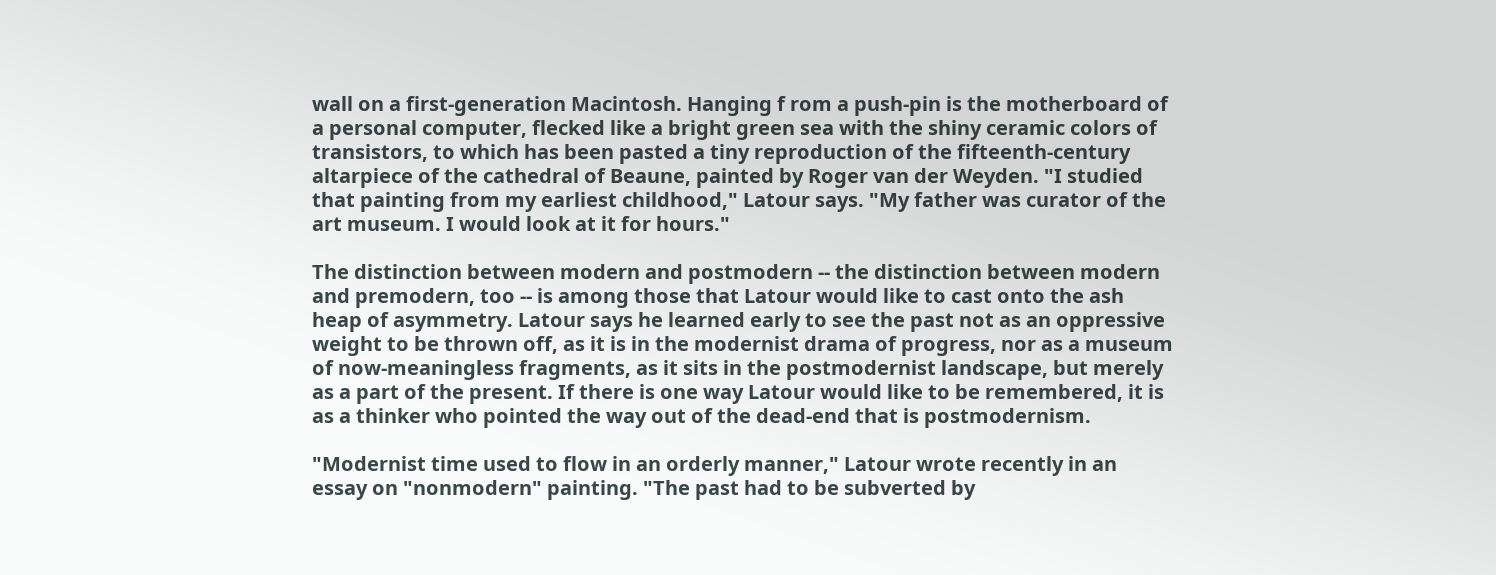wall on a first-generation Macintosh. Hanging f rom a push-pin is the motherboard of a personal computer, flecked like a bright green sea with the shiny ceramic colors of transistors, to which has been pasted a tiny reproduction of the fifteenth-century altarpiece of the cathedral of Beaune, painted by Roger van der Weyden. "I studied that painting from my earliest childhood," Latour says. "My father was curator of the art museum. I would look at it for hours."

The distinction between modern and postmodern -- the distinction between modern and premodern, too -- is among those that Latour would like to cast onto the ash heap of asymmetry. Latour says he learned early to see the past not as an oppressive weight to be thrown off, as it is in the modernist drama of progress, nor as a museum of now-meaningless fragments, as it sits in the postmodernist landscape, but merely as a part of the present. If there is one way Latour would like to be remembered, it is as a thinker who pointed the way out of the dead-end that is postmodernism.

"Modernist time used to flow in an orderly manner," Latour wrote recently in an essay on "nonmodern" painting. "The past had to be subverted by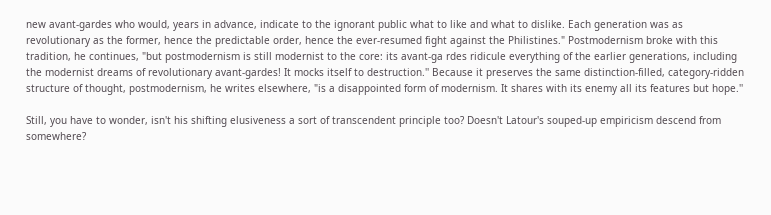new avant-gardes who would, years in advance, indicate to the ignorant public what to like and what to dislike. Each generation was as revolutionary as the former, hence the predictable order, hence the ever-resumed fight against the Philistines." Postmodernism broke with this tradition, he continues, "but postmodernism is still modernist to the core: its avant-ga rdes ridicule everything of the earlier generations, including the modernist dreams of revolutionary avant-gardes! It mocks itself to destruction.'' Because it preserves the same distinction-filled, category-ridden structure of thought, postmodernism, he writes elsewhere, "is a disappointed form of modernism. It shares with its enemy all its features but hope.''

Still, you have to wonder, isn't his shifting elusiveness a sort of transcendent principle too? Doesn't Latour's souped-up empiricism descend from somewhere?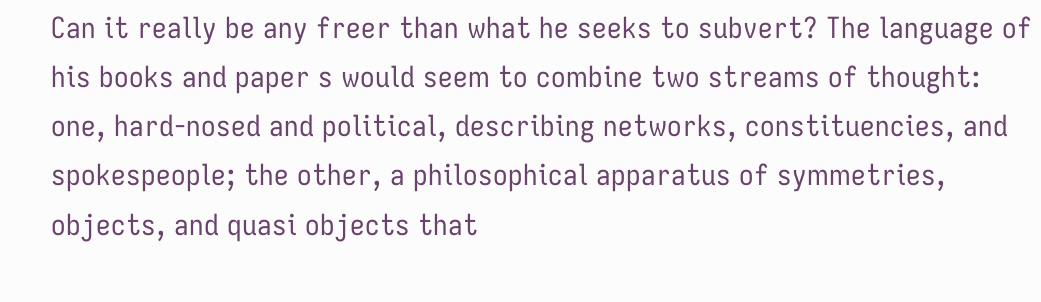Can it really be any freer than what he seeks to subvert? The language of his books and paper s would seem to combine two streams of thought: one, hard-nosed and political, describing networks, constituencies, and spokespeople; the other, a philosophical apparatus of symmetries, objects, and quasi objects that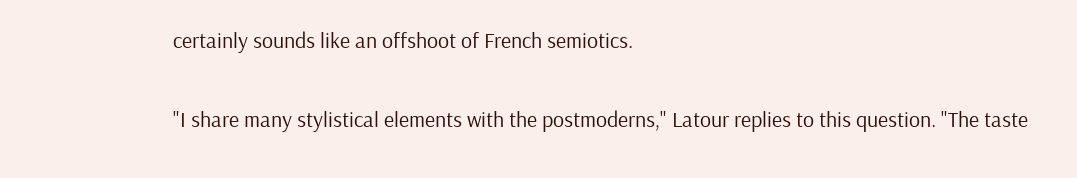certainly sounds like an offshoot of French semiotics.

"I share many stylistical elements with the postmoderns," Latour replies to this question. "The taste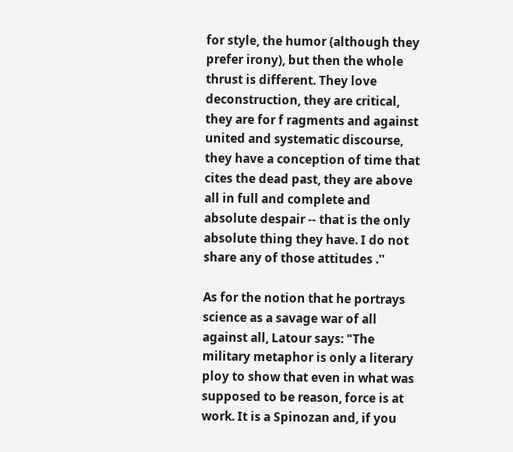for style, the humor (although they prefer irony), but then the whole thrust is different. They love deconstruction, they are critical, they are for f ragments and against united and systematic discourse, they have a conception of time that cites the dead past, they are above all in full and complete and absolute despair -- that is the only absolute thing they have. I do not share any of those attitudes .''

As for the notion that he portrays science as a savage war of all against all, Latour says: "The military metaphor is only a literary ploy to show that even in what was supposed to be reason, force is at work. It is a Spinozan and, if you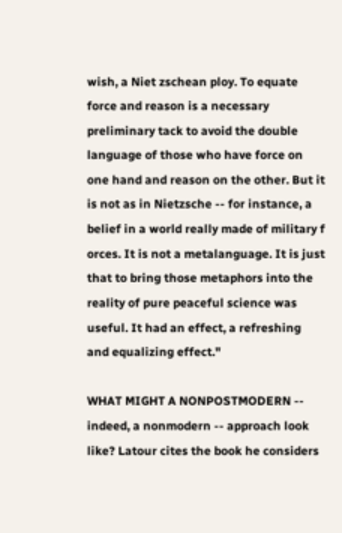wish, a Niet zschean ploy. To equate force and reason is a necessary preliminary tack to avoid the double language of those who have force on one hand and reason on the other. But it is not as in Nietzsche -- for instance, a belief in a world really made of military f orces. It is not a metalanguage. It is just that to bring those metaphors into the reality of pure peaceful science was useful. It had an effect, a refreshing and equalizing effect."

WHAT MIGHT A NONPOSTMODERN -- indeed, a nonmodern -- approach look like? Latour cites the book he considers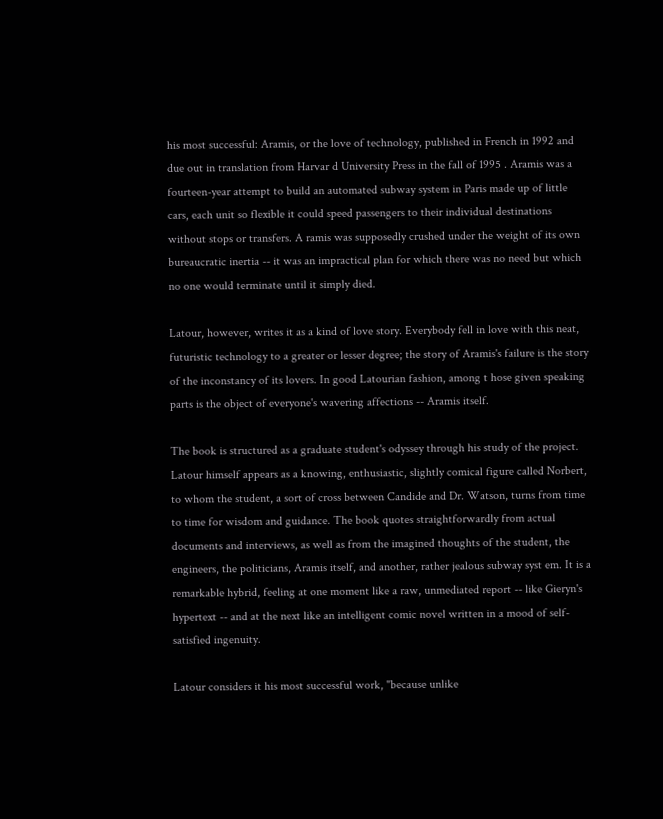his most successful: Aramis, or the love of technology, published in French in 1992 and due out in translation from Harvar d University Press in the fall of 1995 . Aramis was a fourteen-year attempt to build an automated subway system in Paris made up of little cars, each unit so flexible it could speed passengers to their individual destinations without stops or transfers. A ramis was supposedly crushed under the weight of its own bureaucratic inertia -- it was an impractical plan for which there was no need but which no one would terminate until it simply died.

Latour, however, writes it as a kind of love story. Everybody fell in love with this neat, futuristic technology to a greater or lesser degree; the story of Aramis's failure is the story of the inconstancy of its lovers. In good Latourian fashion, among t hose given speaking parts is the object of everyone's wavering affections -- Aramis itself.

The book is structured as a graduate student's odyssey through his study of the project. Latour himself appears as a knowing, enthusiastic, slightly comical figure called Norbert, to whom the student, a sort of cross between Candide and Dr. Watson, turns from time to time for wisdom and guidance. The book quotes straightforwardly from actual documents and interviews, as well as from the imagined thoughts of the student, the engineers, the politicians, Aramis itself, and another, rather jealous subway syst em. It is a remarkable hybrid, feeling at one moment like a raw, unmediated report -- like Gieryn's hypertext -- and at the next like an intelligent comic novel written in a mood of self-satisfied ingenuity.

Latour considers it his most successful work, "because unlike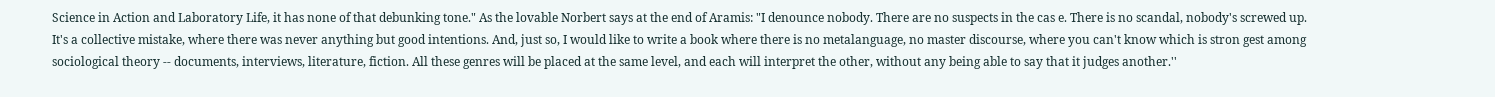Science in Action and Laboratory Life, it has none of that debunking tone." As the lovable Norbert says at the end of Aramis: "I denounce nobody. There are no suspects in the cas e. There is no scandal, nobody's screwed up. It's a collective mistake, where there was never anything but good intentions. And, just so, I would like to write a book where there is no metalanguage, no master discourse, where you can't know which is stron gest among sociological theory -- documents, interviews, literature, fiction. All these genres will be placed at the same level, and each will interpret the other, without any being able to say that it judges another.''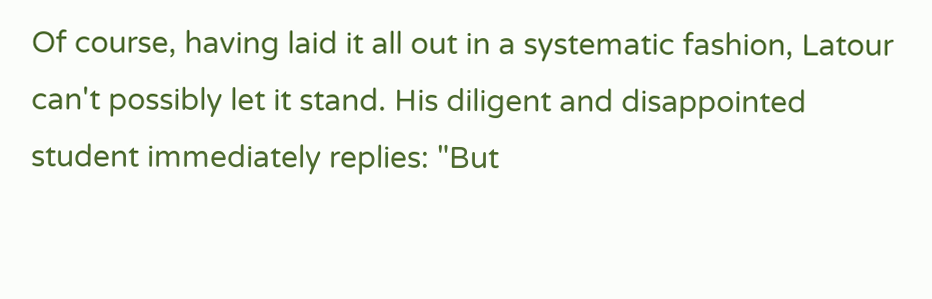Of course, having laid it all out in a systematic fashion, Latour can't possibly let it stand. His diligent and disappointed student immediately replies: "But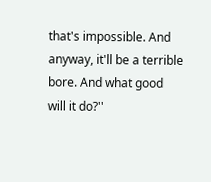that's impossible. And anyway, it'll be a terrible bore. And what good will it do?''